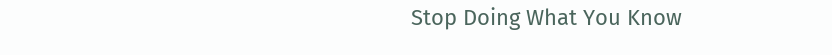Stop Doing What You Know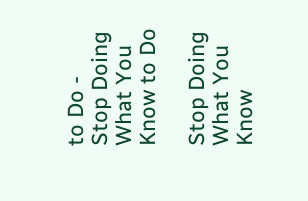to Do -
Stop Doing What You Know to Do

Stop Doing What You Know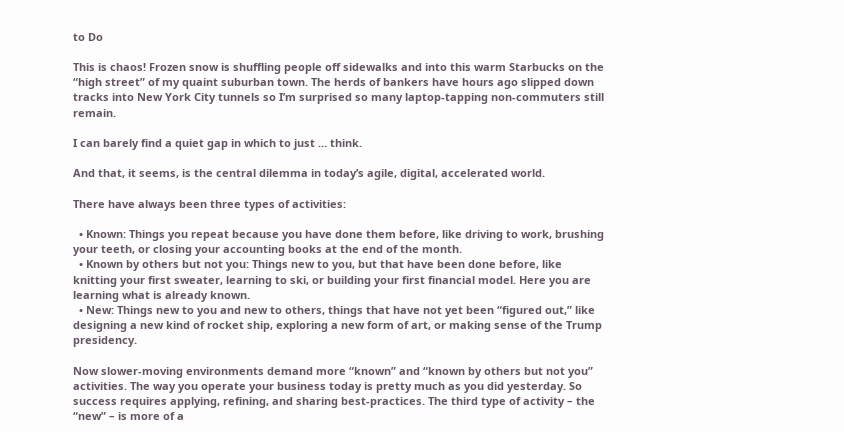to Do

This is chaos! Frozen snow is shuffling people off sidewalks and into this warm Starbucks on the “high street” of my quaint suburban town. The herds of bankers have hours ago slipped down tracks into New York City tunnels so I’m surprised so many laptop-tapping non-commuters still remain.

I can barely find a quiet gap in which to just … think.

And that, it seems, is the central dilemma in today’s agile, digital, accelerated world.

There have always been three types of activities:

  • Known: Things you repeat because you have done them before, like driving to work, brushing your teeth, or closing your accounting books at the end of the month.
  • Known by others but not you: Things new to you, but that have been done before, like knitting your first sweater, learning to ski, or building your first financial model. Here you are learning what is already known.
  • New: Things new to you and new to others, things that have not yet been “figured out,” like designing a new kind of rocket ship, exploring a new form of art, or making sense of the Trump presidency.

Now slower-moving environments demand more “known” and “known by others but not you” activities. The way you operate your business today is pretty much as you did yesterday. So success requires applying, refining, and sharing best-practices. The third type of activity – the “new” – is more of a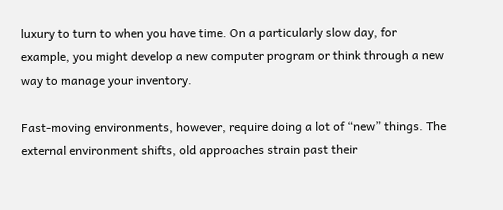luxury to turn to when you have time. On a particularly slow day, for example, you might develop a new computer program or think through a new way to manage your inventory.

Fast-moving environments, however, require doing a lot of “new” things. The external environment shifts, old approaches strain past their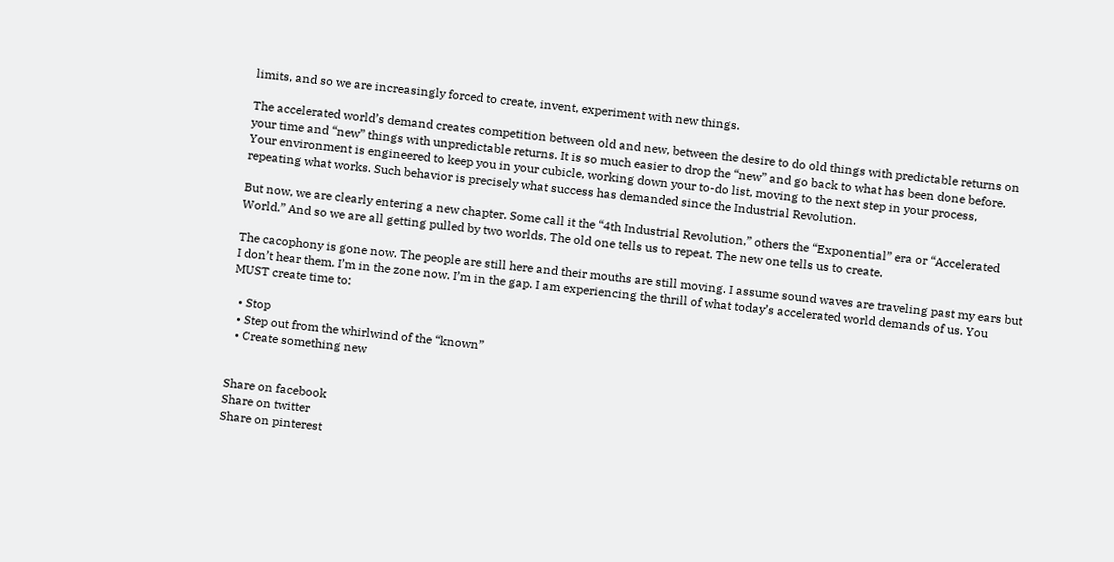limits, and so we are increasingly forced to create, invent, experiment with new things.

The accelerated world’s demand creates competition between old and new, between the desire to do old things with predictable returns on your time and “new” things with unpredictable returns. It is so much easier to drop the “new” and go back to what has been done before. Your environment is engineered to keep you in your cubicle, working down your to-do list, moving to the next step in your process, repeating what works. Such behavior is precisely what success has demanded since the Industrial Revolution.

But now, we are clearly entering a new chapter. Some call it the “4th Industrial Revolution,” others the “Exponential” era or “Accelerated World.” And so we are all getting pulled by two worlds. The old one tells us to repeat. The new one tells us to create.

The cacophony is gone now. The people are still here and their mouths are still moving. I assume sound waves are traveling past my ears but I don’t hear them. I’m in the zone now. I’m in the gap. I am experiencing the thrill of what today’s accelerated world demands of us. You MUST create time to:

  • Stop
  • Step out from the whirlwind of the “known”
  • Create something new


Share on facebook
Share on twitter
Share on pinterest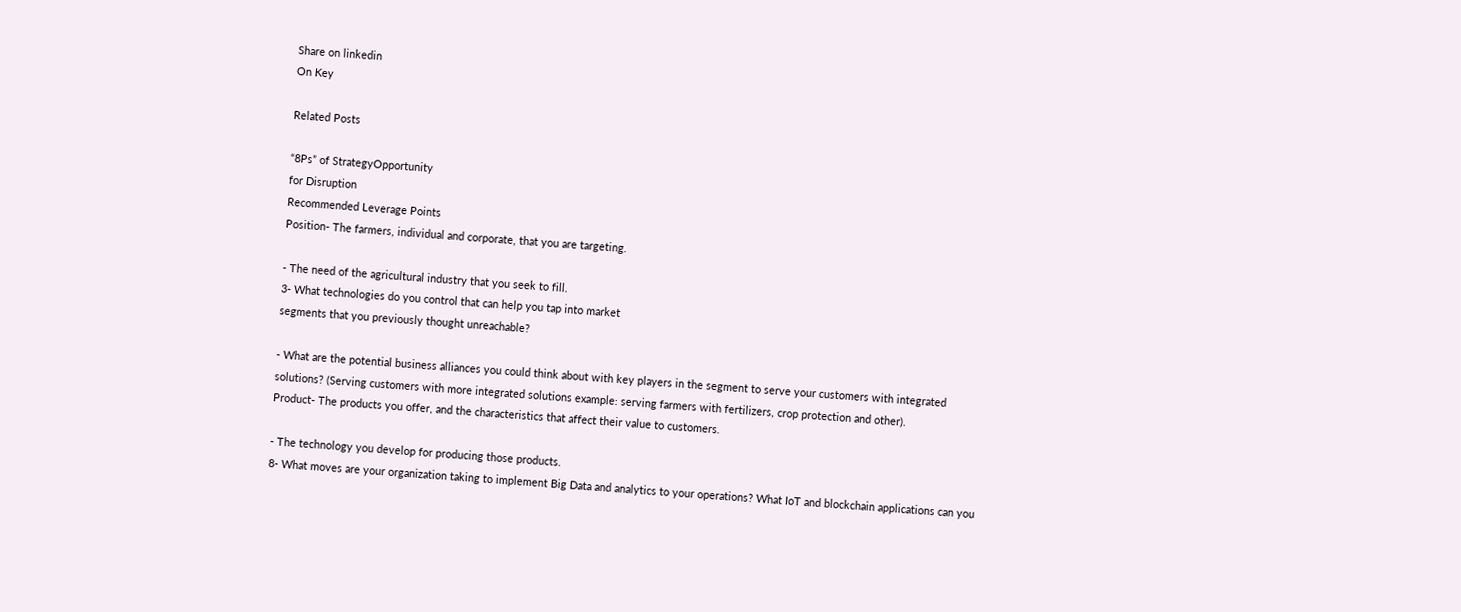Share on linkedin
On Key

Related Posts

“8Ps” of StrategyOpportunity
for Disruption
Recommended Leverage Points
Position- The farmers, individual and corporate, that you are targeting.

- The need of the agricultural industry that you seek to fill.
3- What technologies do you control that can help you tap into market
segments that you previously thought unreachable?

- What are the potential business alliances you could think about with key players in the segment to serve your customers with integrated solutions? (Serving customers with more integrated solutions example: serving farmers with fertilizers, crop protection and other).
Product- The products you offer, and the characteristics that affect their value to customers.

- The technology you develop for producing those products.
8- What moves are your organization taking to implement Big Data and analytics to your operations? What IoT and blockchain applications can you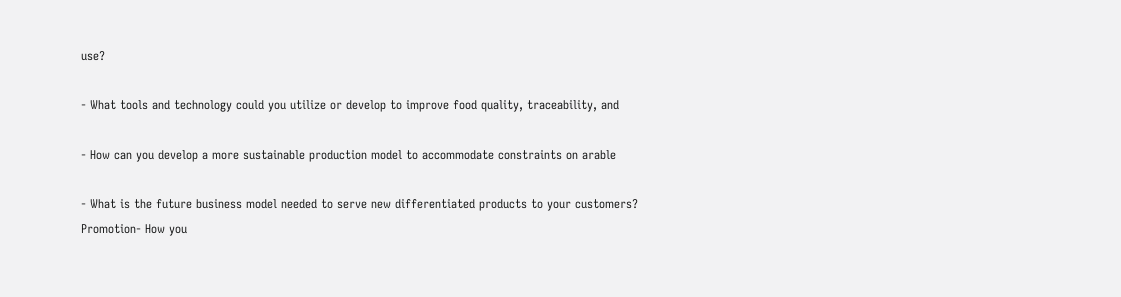use?

- What tools and technology could you utilize or develop to improve food quality, traceability, and

- How can you develop a more sustainable production model to accommodate constraints on arable

- What is the future business model needed to serve new differentiated products to your customers?
Promotion- How you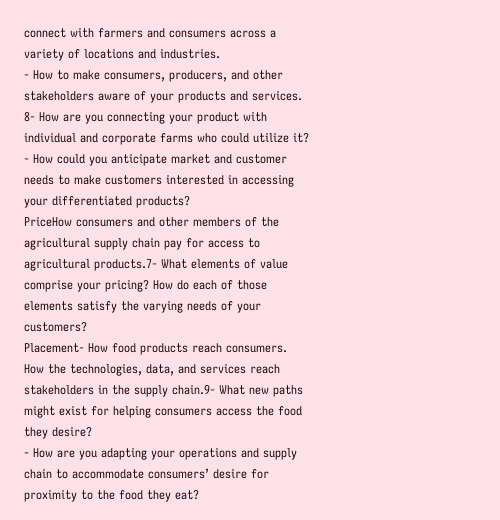connect with farmers and consumers across a variety of locations and industries.
- How to make consumers, producers, and other stakeholders aware of your products and services.
8- How are you connecting your product with individual and corporate farms who could utilize it?
- How could you anticipate market and customer needs to make customers interested in accessing your differentiated products?
PriceHow consumers and other members of the agricultural supply chain pay for access to agricultural products.7- What elements of value comprise your pricing? How do each of those elements satisfy the varying needs of your customers?
Placement- How food products reach consumers. How the technologies, data, and services reach stakeholders in the supply chain.9- What new paths might exist for helping consumers access the food they desire?
- How are you adapting your operations and supply chain to accommodate consumers’ desire for proximity to the food they eat?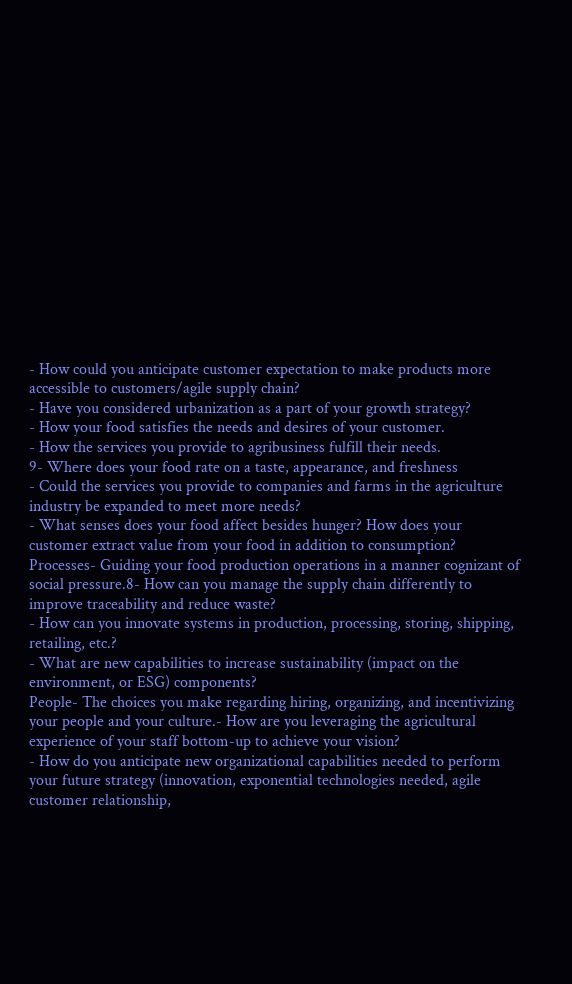- How could you anticipate customer expectation to make products more
accessible to customers/agile supply chain?
- Have you considered urbanization as a part of your growth strategy?
- How your food satisfies the needs and desires of your customer.
- How the services you provide to agribusiness fulfill their needs.
9- Where does your food rate on a taste, appearance, and freshness
- Could the services you provide to companies and farms in the agriculture industry be expanded to meet more needs?
- What senses does your food affect besides hunger? How does your
customer extract value from your food in addition to consumption?
Processes- Guiding your food production operations in a manner cognizant of social pressure.8- How can you manage the supply chain differently to improve traceability and reduce waste?
- How can you innovate systems in production, processing, storing, shipping, retailing, etc.?
- What are new capabilities to increase sustainability (impact on the environment, or ESG) components?
People- The choices you make regarding hiring, organizing, and incentivizing your people and your culture.- How are you leveraging the agricultural experience of your staff bottom-up to achieve your vision?
- How do you anticipate new organizational capabilities needed to perform your future strategy (innovation, exponential technologies needed, agile customer relationship,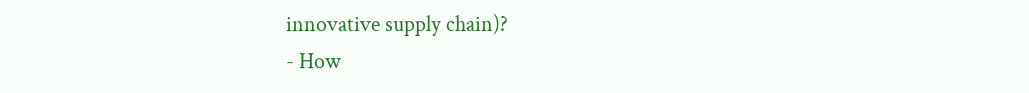innovative supply chain)?
- How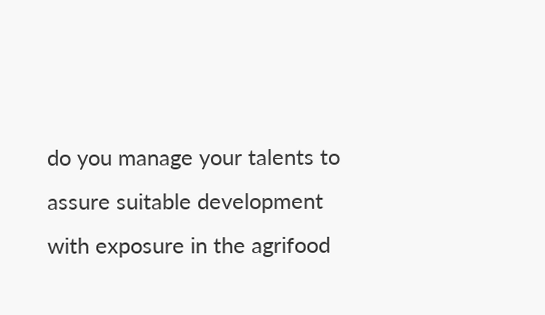do you manage your talents to assure suitable development with exposure in the agrifood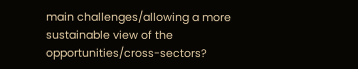main challenges/allowing a more sustainable view of the opportunities/cross-sectors?